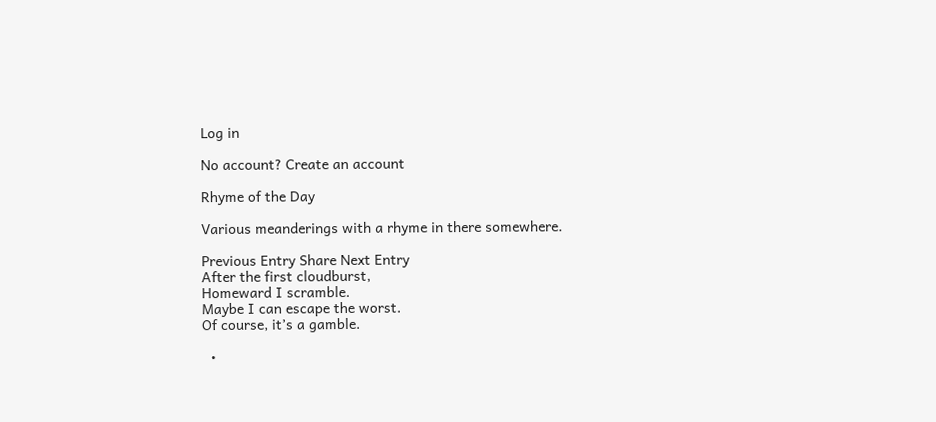Log in

No account? Create an account

Rhyme of the Day

Various meanderings with a rhyme in there somewhere.

Previous Entry Share Next Entry
After the first cloudburst,
Homeward I scramble.
Maybe I can escape the worst.
Of course, it’s a gamble.

  •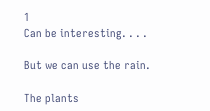1
Can be interesting. . . .

But we can use the rain.

The plants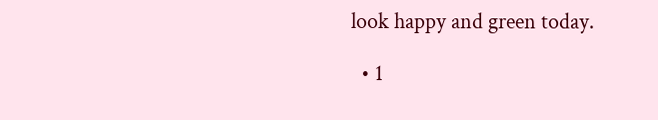look happy and green today.

  • 1